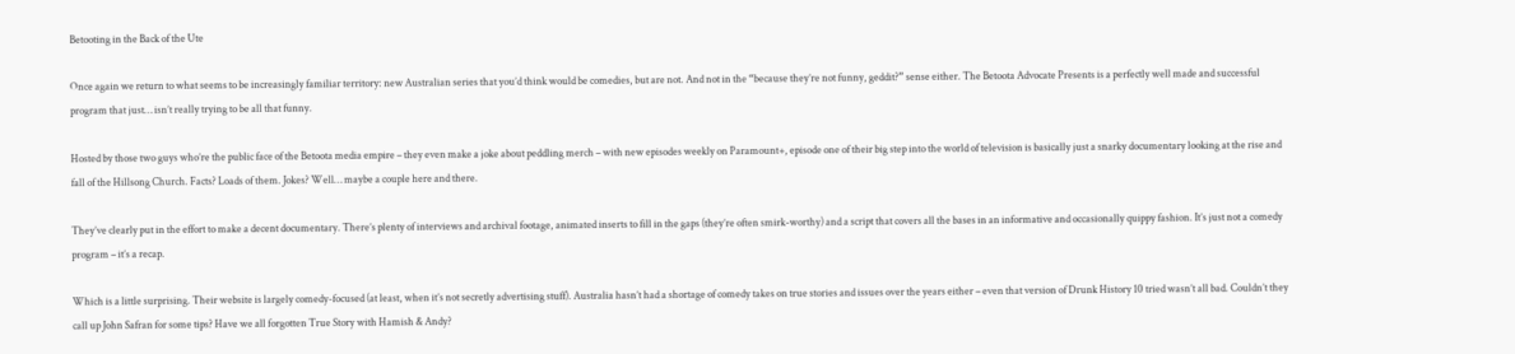Betooting in the Back of the Ute

Once again we return to what seems to be increasingly familiar territory: new Australian series that you’d think would be comedies, but are not. And not in the “because they’re not funny, geddit?” sense either. The Betoota Advocate Presents is a perfectly well made and successful program that just… isn’t really trying to be all that funny.

Hosted by those two guys who’re the public face of the Betoota media empire – they even make a joke about peddling merch – with new episodes weekly on Paramount+, episode one of their big step into the world of television is basically just a snarky documentary looking at the rise and fall of the Hillsong Church. Facts? Loads of them. Jokes? Well… maybe a couple here and there.

They’ve clearly put in the effort to make a decent documentary. There’s plenty of interviews and archival footage, animated inserts to fill in the gaps (they’re often smirk-worthy) and a script that covers all the bases in an informative and occasionally quippy fashion. It’s just not a comedy program – it’s a recap.

Which is a little surprising. Their website is largely comedy-focused (at least, when it’s not secretly advertising stuff). Australia hasn’t had a shortage of comedy takes on true stories and issues over the years either – even that version of Drunk History 10 tried wasn’t all bad. Couldn’t they call up John Safran for some tips? Have we all forgotten True Story with Hamish & Andy?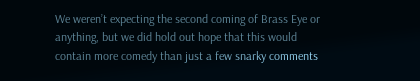We weren’t expecting the second coming of Brass Eye or anything, but we did hold out hope that this would contain more comedy than just a few snarky comments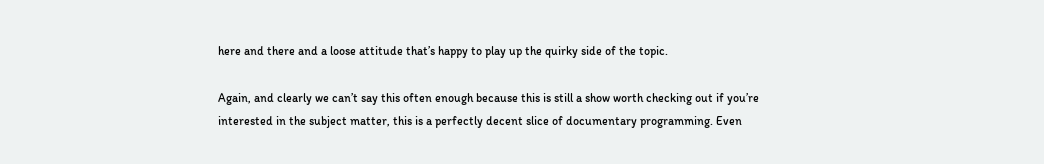here and there and a loose attitude that’s happy to play up the quirky side of the topic.

Again, and clearly we can’t say this often enough because this is still a show worth checking out if you’re interested in the subject matter, this is a perfectly decent slice of documentary programming. Even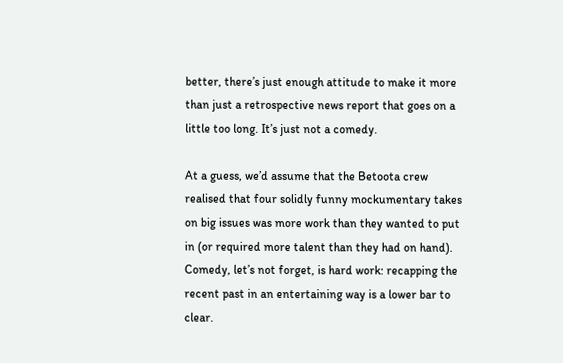better, there’s just enough attitude to make it more than just a retrospective news report that goes on a little too long. It’s just not a comedy.

At a guess, we’d assume that the Betoota crew realised that four solidly funny mockumentary takes on big issues was more work than they wanted to put in (or required more talent than they had on hand). Comedy, let’s not forget, is hard work: recapping the recent past in an entertaining way is a lower bar to clear.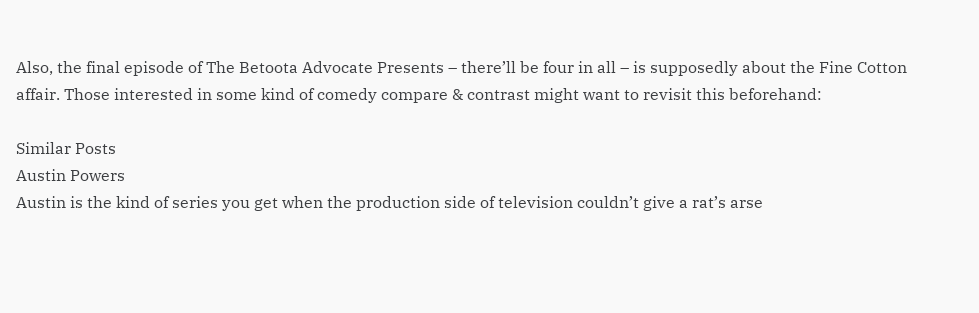Also, the final episode of The Betoota Advocate Presents – there’ll be four in all – is supposedly about the Fine Cotton affair. Those interested in some kind of comedy compare & contrast might want to revisit this beforehand:

Similar Posts
Austin Powers
Austin is the kind of series you get when the production side of television couldn’t give a rat’s arse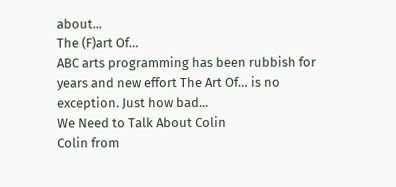about...
The (F)art Of…
ABC arts programming has been rubbish for years and new effort The Art Of… is no exception. Just how bad...
We Need to Talk About Colin
Colin from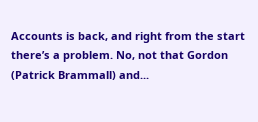Accounts is back, and right from the start there’s a problem. No, not that Gordon (Patrick Brammall) and...